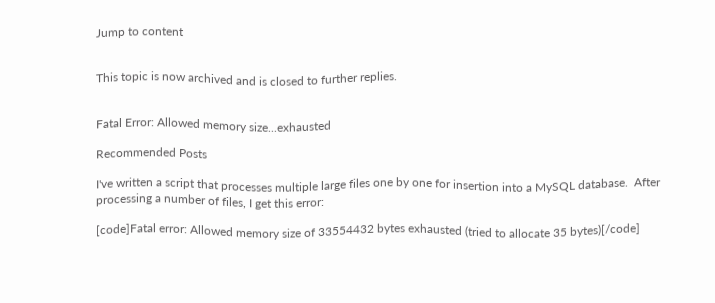Jump to content


This topic is now archived and is closed to further replies.


Fatal Error: Allowed memory size...exhausted

Recommended Posts

I've written a script that processes multiple large files one by one for insertion into a MySQL database.  After  processing a number of files, I get this error:

[code]Fatal error: Allowed memory size of 33554432 bytes exhausted (tried to allocate 35 bytes)[/code]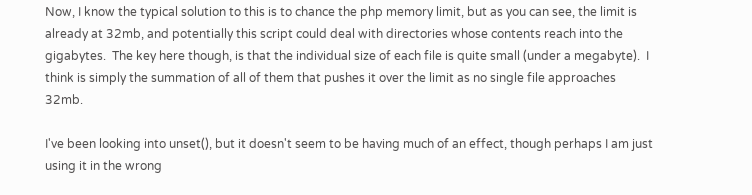Now, I know the typical solution to this is to chance the php memory limit, but as you can see, the limit is already at 32mb, and potentially this script could deal with directories whose contents reach into the gigabytes.  The key here though, is that the individual size of each file is quite small (under a megabyte).  I think is simply the summation of all of them that pushes it over the limit as no single file approaches 32mb.

I've been looking into unset(), but it doesn't seem to be having much of an effect, though perhaps I am just using it in the wrong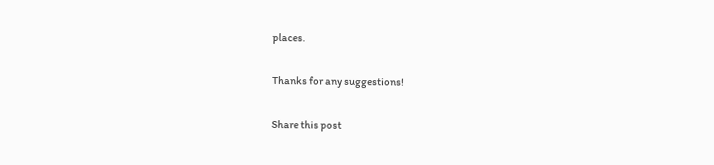places.

Thanks for any suggestions!

Share this post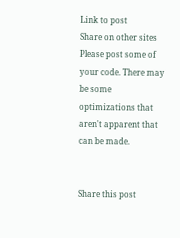Link to post
Share on other sites
Please post some of your code. There may be some optimizations that aren't apparent that can be made.


Share this post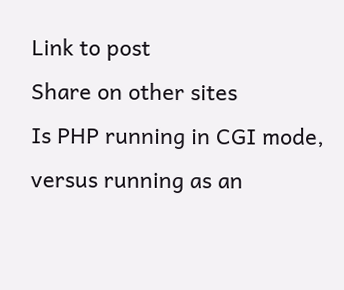Link to post
Share on other sites
Is PHP running in CGI mode, versus running as an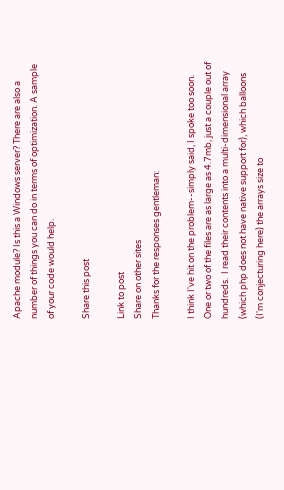Apache module? Is this a Windows server? There are also a number of things you can do in terms of optimization. A sample of your code would help.

Share this post

Link to post
Share on other sites
Thanks for the responses gentleman:

I think I've hit on the problem--simply said, I spoke too soon.  One or two of the files are as large as 4.7mb, just a couple out of hundreds.  I read their contents into a multi-dimensional array (which php does not have native support for), which balloons (I'm conjecturing here) the arrays size to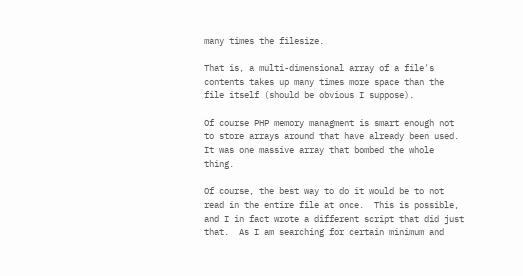many times the filesize.

That is, a multi-dimensional array of a file's contents takes up many times more space than the file itself (should be obvious I suppose).

Of course PHP memory managment is smart enough not to store arrays around that have already been used.  It was one massive array that bombed the whole thing.

Of course, the best way to do it would be to not read in the entire file at once.  This is possible, and I in fact wrote a different script that did just that.  As I am searching for certain minimum and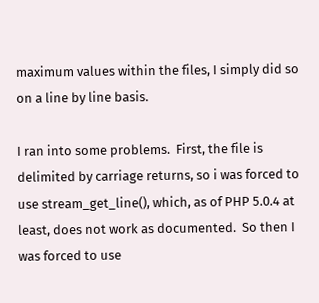maximum values within the files, I simply did so on a line by line basis.

I ran into some problems.  First, the file is delimited by carriage returns, so i was forced to use stream_get_line(), which, as of PHP 5.0.4 at least, does not work as documented.  So then I was forced to use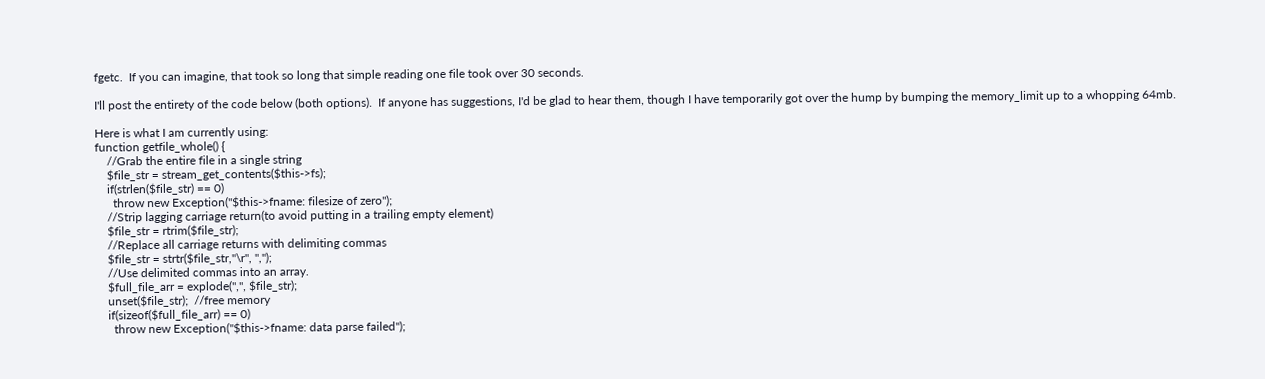fgetc.  If you can imagine, that took so long that simple reading one file took over 30 seconds.

I'll post the entirety of the code below (both options).  If anyone has suggestions, I'd be glad to hear them, though I have temporarily got over the hump by bumping the memory_limit up to a whopping 64mb.

Here is what I am currently using:
function getfile_whole() {
    //Grab the entire file in a single string
    $file_str = stream_get_contents($this->fs);
    if(strlen($file_str) == 0)
      throw new Exception("$this->fname: filesize of zero");
    //Strip lagging carriage return(to avoid putting in a trailing empty element)
    $file_str = rtrim($file_str);
    //Replace all carriage returns with delimiting commas
    $file_str = strtr($file_str,"\r", ",");
    //Use delimited commas into an array.
    $full_file_arr = explode(",", $file_str);
    unset($file_str);  //free memory
    if(sizeof($full_file_arr) == 0)
      throw new Exception("$this->fname: data parse failed");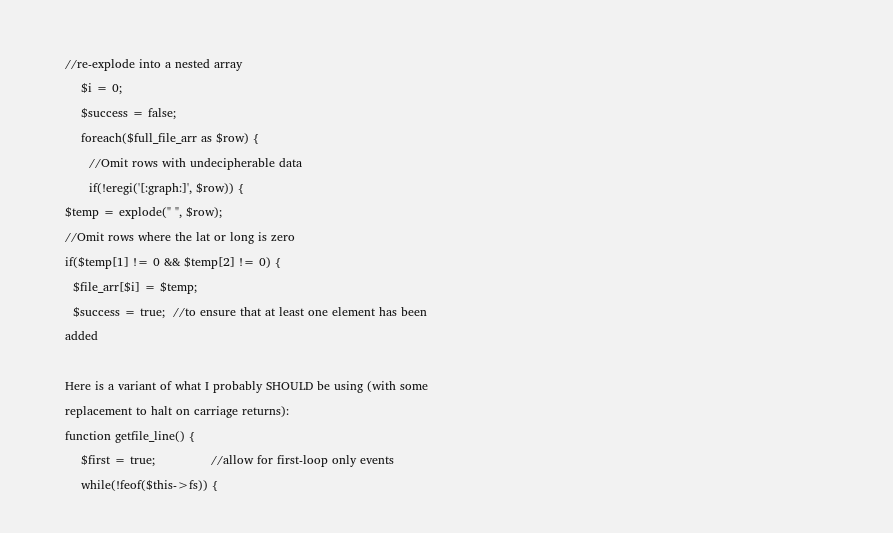//re-explode into a nested array
    $i = 0;
    $success = false;
    foreach($full_file_arr as $row) {
      //Omit rows with undecipherable data
      if(!eregi('[:graph:]', $row)) {
$temp = explode(" ", $row);
//Omit rows where the lat or long is zero
if($temp[1] != 0 && $temp[2] != 0) {
  $file_arr[$i] = $temp;
  $success = true;  //to ensure that at least one element has been added

Here is a variant of what I probably SHOULD be using (with some replacement to halt on carriage returns):
function getfile_line() {
    $first = true;              //allow for first-loop only events
    while(!feof($this->fs)) {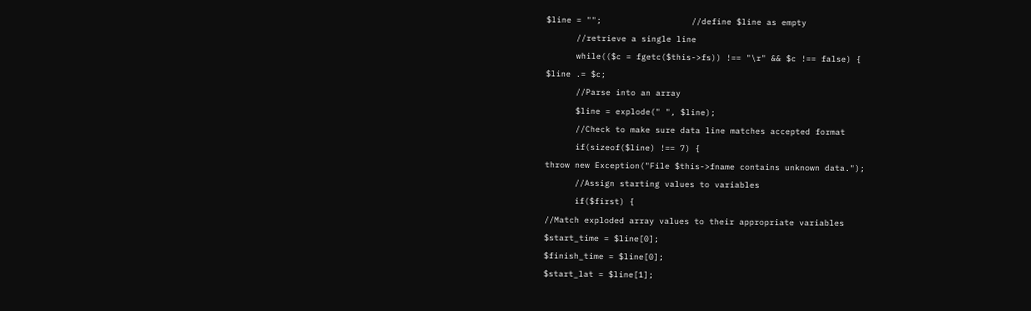$line = "";                  //define $line as empty
      //retrieve a single line
      while(($c = fgetc($this->fs)) !== "\r" && $c !== false) {
$line .= $c;
      //Parse into an array
      $line = explode(" ", $line);
      //Check to make sure data line matches accepted format
      if(sizeof($line) !== 7) {
throw new Exception("File $this->fname contains unknown data.");
      //Assign starting values to variables
      if($first) {
//Match exploded array values to their appropriate variables
$start_time = $line[0];
$finish_time = $line[0];
$start_lat = $line[1];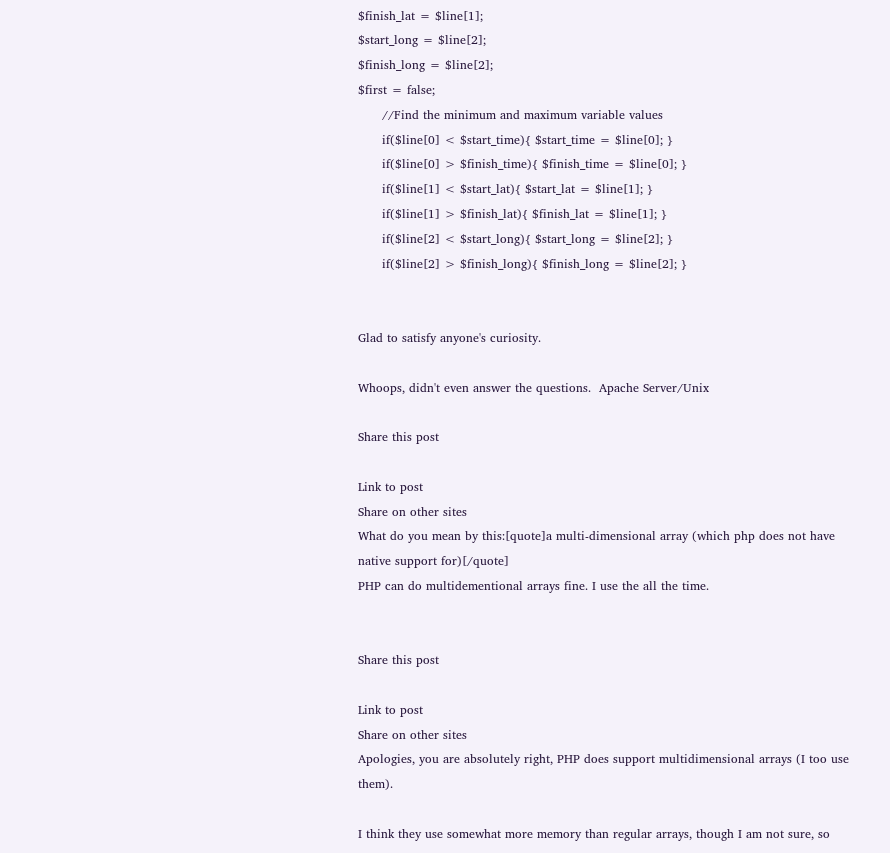$finish_lat = $line[1];
$start_long = $line[2];
$finish_long = $line[2];
$first = false;
      //Find the minimum and maximum variable values
      if($line[0] < $start_time){ $start_time = $line[0]; }
      if($line[0] > $finish_time){ $finish_time = $line[0]; }
      if($line[1] < $start_lat){ $start_lat = $line[1]; }
      if($line[1] > $finish_lat){ $finish_lat = $line[1]; }
      if($line[2] < $start_long){ $start_long = $line[2]; }
      if($line[2] > $finish_long){ $finish_long = $line[2]; }


Glad to satisfy anyone's curiosity.

Whoops, didn't even answer the questions.  Apache Server/Unix

Share this post

Link to post
Share on other sites
What do you mean by this:[quote]a multi-dimensional array (which php does not have native support for)[/quote]
PHP can do multidementional arrays fine. I use the all the time.


Share this post

Link to post
Share on other sites
Apologies, you are absolutely right, PHP does support multidimensional arrays (I too use them).

I think they use somewhat more memory than regular arrays, though I am not sure, so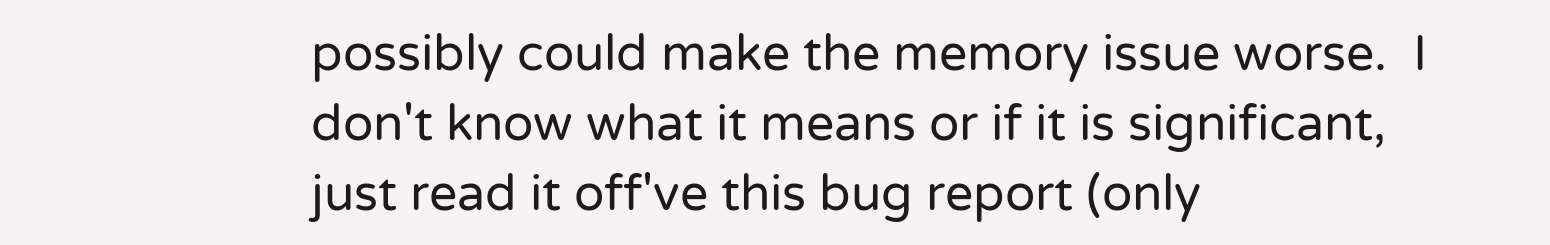possibly could make the memory issue worse.  I don't know what it means or if it is significant, just read it off've this bug report (only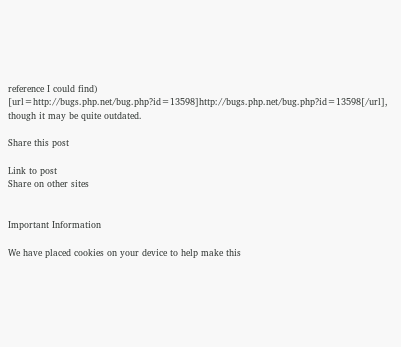reference I could find) [url=http://bugs.php.net/bug.php?id=13598]http://bugs.php.net/bug.php?id=13598[/url], though it may be quite outdated.

Share this post

Link to post
Share on other sites


Important Information

We have placed cookies on your device to help make this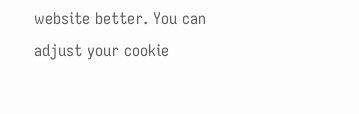website better. You can adjust your cookie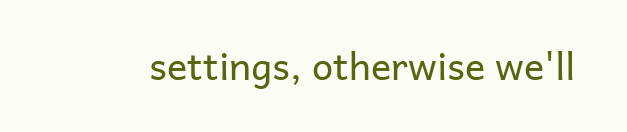settings, otherwise we'll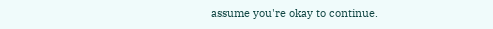assume you're okay to continue.